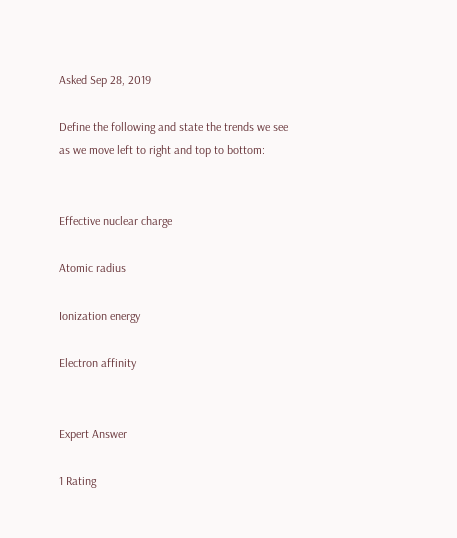Asked Sep 28, 2019

Define the following and state the trends we see as we move left to right and top to bottom:


Effective nuclear charge

Atomic radius

Ionization energy

Electron affinity


Expert Answer

1 Rating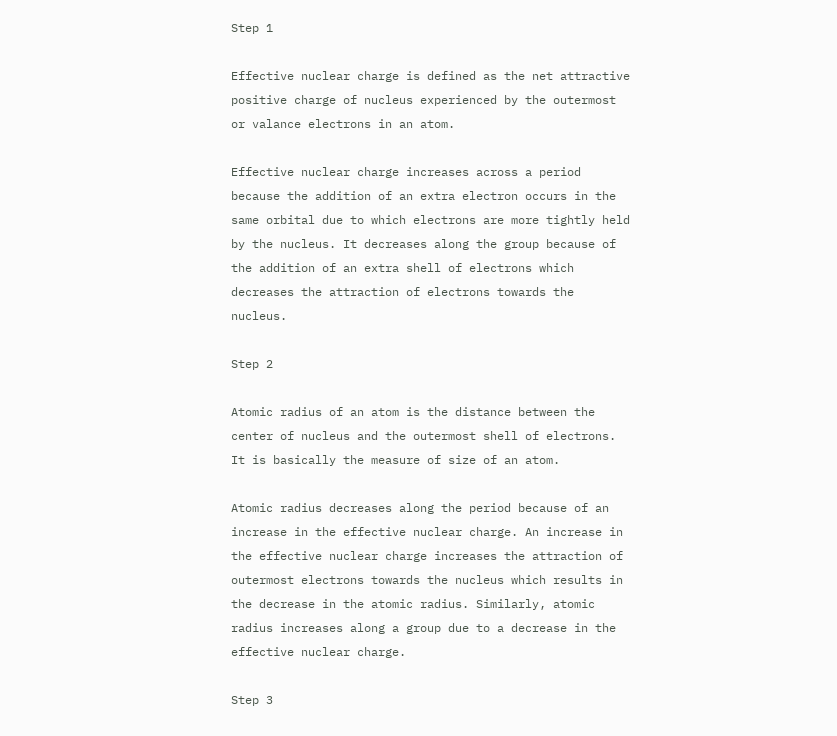Step 1

Effective nuclear charge is defined as the net attractive positive charge of nucleus experienced by the outermost or valance electrons in an atom.

Effective nuclear charge increases across a period because the addition of an extra electron occurs in the same orbital due to which electrons are more tightly held by the nucleus. It decreases along the group because of the addition of an extra shell of electrons which decreases the attraction of electrons towards the nucleus.

Step 2

Atomic radius of an atom is the distance between the center of nucleus and the outermost shell of electrons. It is basically the measure of size of an atom.

Atomic radius decreases along the period because of an increase in the effective nuclear charge. An increase in the effective nuclear charge increases the attraction of outermost electrons towards the nucleus which results in the decrease in the atomic radius. Similarly, atomic radius increases along a group due to a decrease in the effective nuclear charge.

Step 3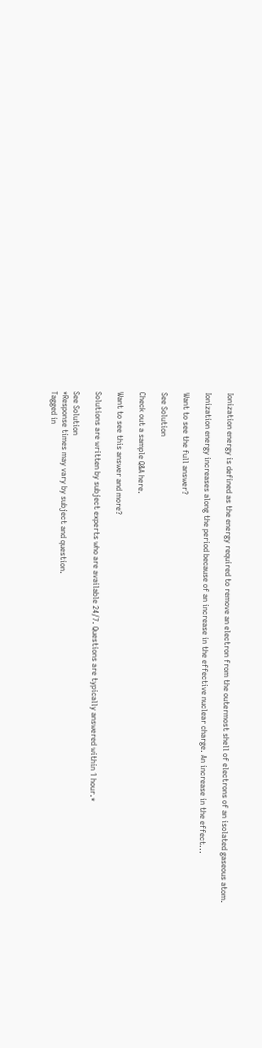Ionization energy is defined as the energy required to remove an electron from the outermost shell of electrons of an isolated gaseous atom.

Ionization energy increases along the period because of an increase in the effective nuclear charge. An increase in the effect...

Want to see the full answer?

See Solution

Check out a sample Q&A here.

Want to see this answer and more?

Solutions are written by subject experts who are available 24/7. Questions are typically answered within 1 hour.*

See Solution
*Response times may vary by subject and question.
Tagged in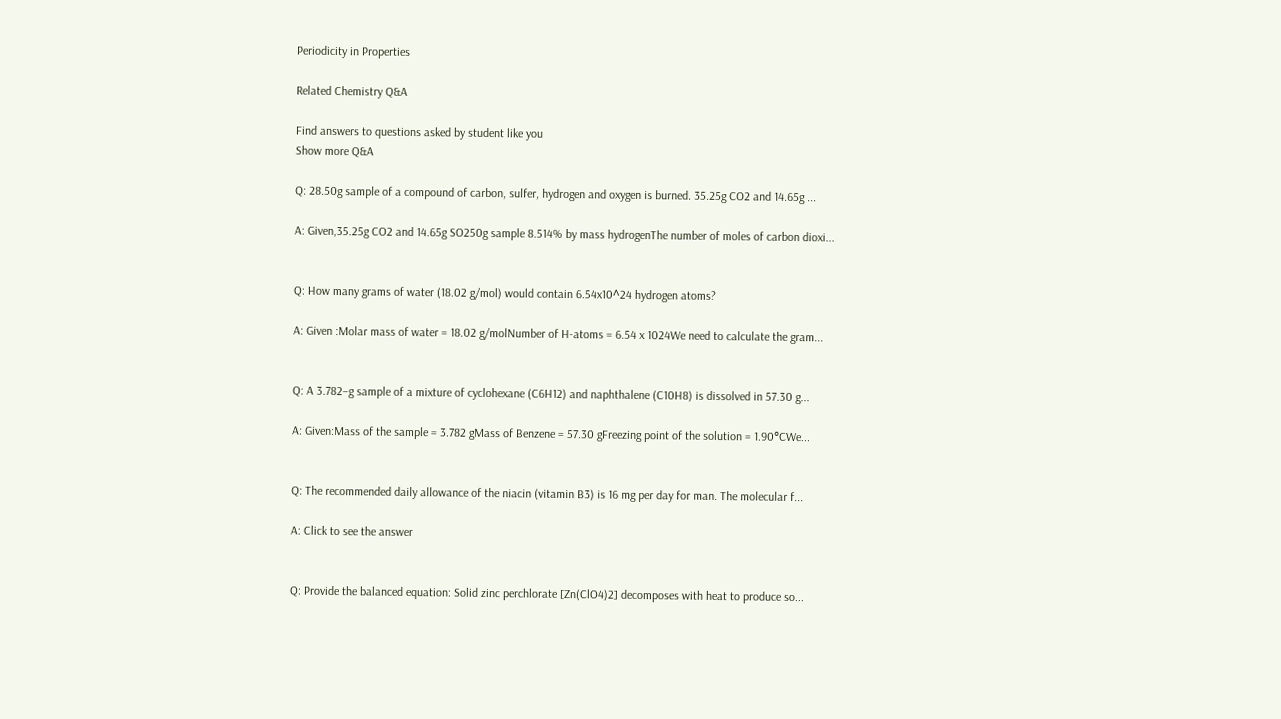Periodicity in Properties

Related Chemistry Q&A

Find answers to questions asked by student like you
Show more Q&A

Q: 28.50g sample of a compound of carbon, sulfer, hydrogen and oxygen is burned. 35.25g CO2 and 14.65g ...

A: Given,35.25g CO2 and 14.65g SO250g sample 8.514% by mass hydrogenThe number of moles of carbon dioxi...


Q: How many grams of water (18.02 g/mol) would contain 6.54x10^24 hydrogen atoms?

A: Given :Molar mass of water = 18.02 g/molNumber of H-atoms = 6.54 x 1024We need to calculate the gram...


Q: A 3.782−g sample of a mixture of cyclohexane (C6H12) and naphthalene (C10H8) is dissolved in 57.30 g...

A: Given:Mass of the sample = 3.782 gMass of Benzene = 57.30 gFreezing point of the solution = 1.90°CWe...


Q: The recommended daily allowance of the niacin (vitamin B3) is 16 mg per day for man. The molecular f...

A: Click to see the answer


Q: Provide the balanced equation: Solid zinc perchlorate [Zn(ClO4)2] decomposes with heat to produce so...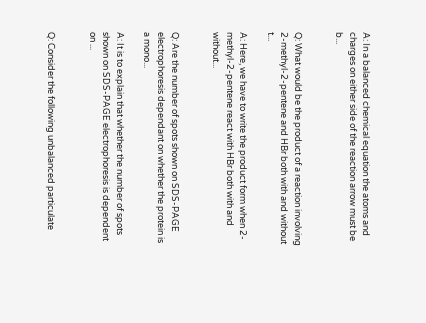A: In a balanced chemical equation the atoms and charges on either side of the reaction arrow must be b...


Q: What would be the product of a reaction involving 2-methyl-2-pentene and HBr both with and without t...

A: Here, we have to write the product form when 2-methyl-2-pentene react with HBr both with and without...


Q: Are the number of spots shown on SDS-PAGE electrophoresis dependant on whether the protein is a mono...

A: It is to explain that whether the number of spots shown on SDS-PAGE electrophoresis is dependent on ...


Q: Consider the following unbalanced particulate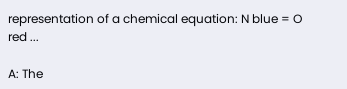representation of a chemical equation: N blue = O red ...

A: The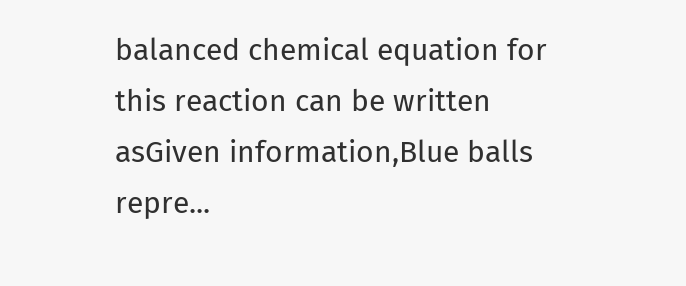balanced chemical equation for this reaction can be written asGiven information,Blue balls repre...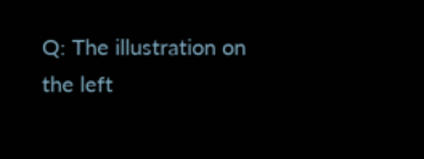Q: The illustration on the left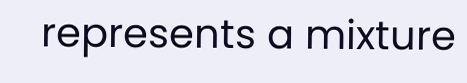represents a mixture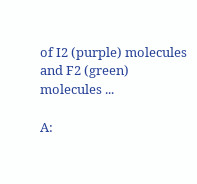of I2 (purple) molecules and F2 (green) molecules ...

A: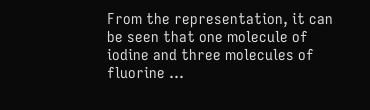From the representation, it can be seen that one molecule of iodine and three molecules of fluorine ...